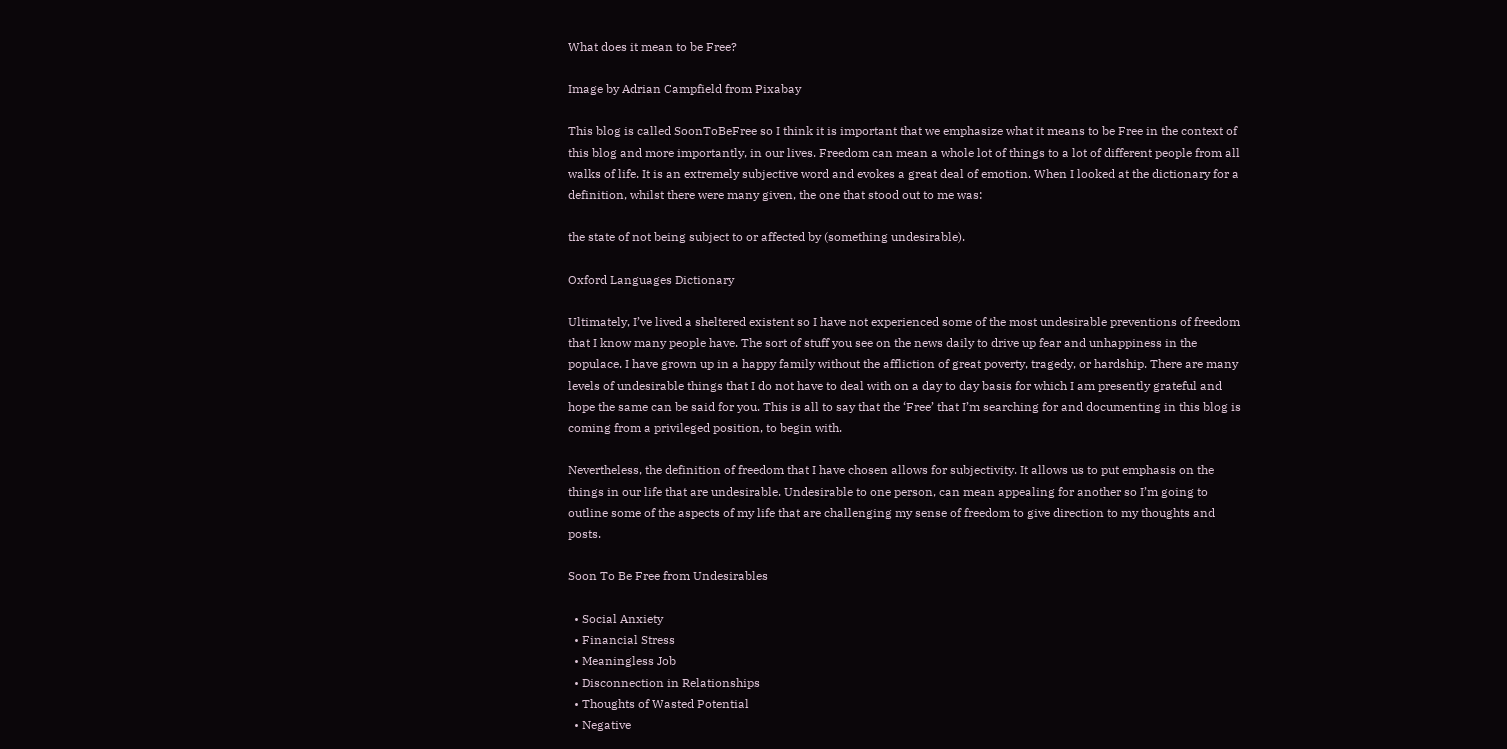What does it mean to be Free?

Image by Adrian Campfield from Pixabay

This blog is called SoonToBeFree so I think it is important that we emphasize what it means to be Free in the context of this blog and more importantly, in our lives. Freedom can mean a whole lot of things to a lot of different people from all walks of life. It is an extremely subjective word and evokes a great deal of emotion. When I looked at the dictionary for a definition, whilst there were many given, the one that stood out to me was:

the state of not being subject to or affected by (something undesirable).

Oxford Languages Dictionary

Ultimately, I’ve lived a sheltered existent so I have not experienced some of the most undesirable preventions of freedom that I know many people have. The sort of stuff you see on the news daily to drive up fear and unhappiness in the populace. I have grown up in a happy family without the affliction of great poverty, tragedy, or hardship. There are many levels of undesirable things that I do not have to deal with on a day to day basis for which I am presently grateful and hope the same can be said for you. This is all to say that the ‘Free’ that I’m searching for and documenting in this blog is coming from a privileged position, to begin with.

Nevertheless, the definition of freedom that I have chosen allows for subjectivity. It allows us to put emphasis on the things in our life that are undesirable. Undesirable to one person, can mean appealing for another so I’m going to outline some of the aspects of my life that are challenging my sense of freedom to give direction to my thoughts and posts.

Soon To Be Free from Undesirables

  • Social Anxiety
  • Financial Stress
  • Meaningless Job
  • Disconnection in Relationships
  • Thoughts of Wasted Potential
  • Negative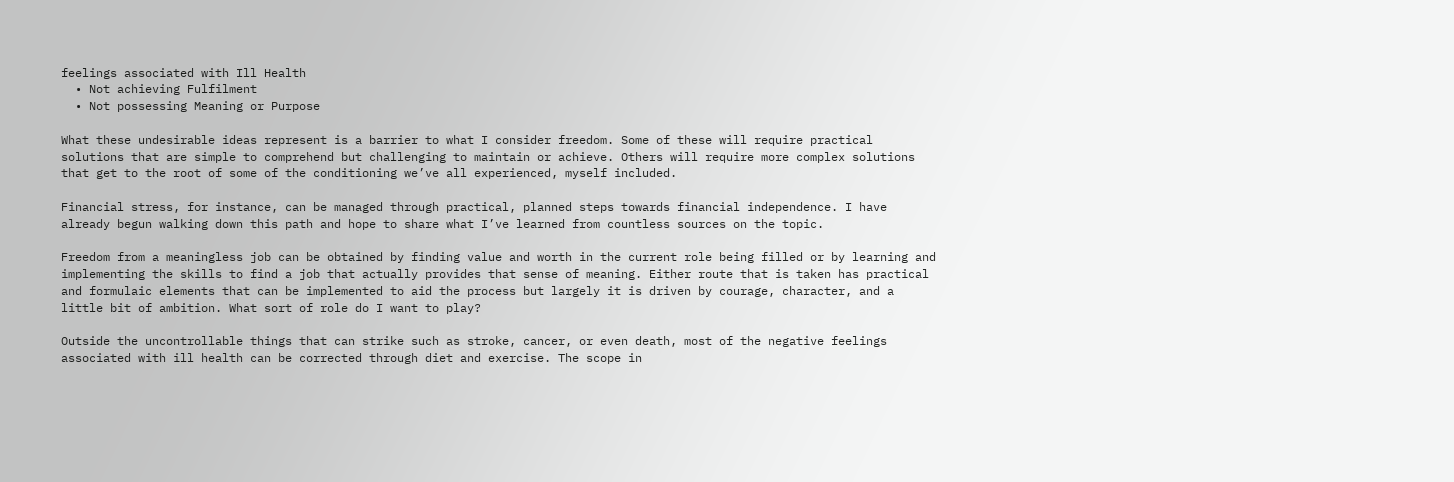feelings associated with Ill Health
  • Not achieving Fulfilment
  • Not possessing Meaning or Purpose

What these undesirable ideas represent is a barrier to what I consider freedom. Some of these will require practical solutions that are simple to comprehend but challenging to maintain or achieve. Others will require more complex solutions that get to the root of some of the conditioning we’ve all experienced, myself included.

Financial stress, for instance, can be managed through practical, planned steps towards financial independence. I have already begun walking down this path and hope to share what I’ve learned from countless sources on the topic.

Freedom from a meaningless job can be obtained by finding value and worth in the current role being filled or by learning and implementing the skills to find a job that actually provides that sense of meaning. Either route that is taken has practical and formulaic elements that can be implemented to aid the process but largely it is driven by courage, character, and a little bit of ambition. What sort of role do I want to play?

Outside the uncontrollable things that can strike such as stroke, cancer, or even death, most of the negative feelings associated with ill health can be corrected through diet and exercise. The scope in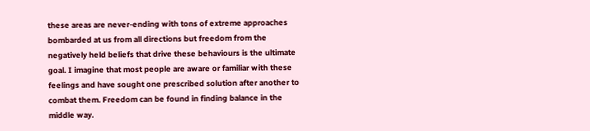these areas are never-ending with tons of extreme approaches bombarded at us from all directions but freedom from the negatively held beliefs that drive these behaviours is the ultimate goal. I imagine that most people are aware or familiar with these feelings and have sought one prescribed solution after another to combat them. Freedom can be found in finding balance in the middle way.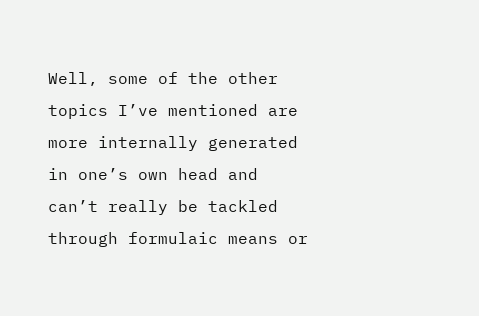Well, some of the other topics I’ve mentioned are more internally generated in one’s own head and can’t really be tackled through formulaic means or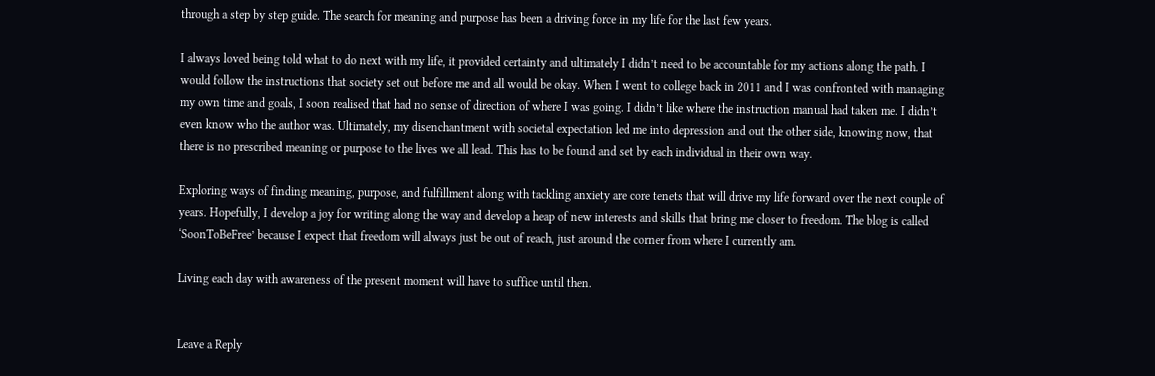through a step by step guide. The search for meaning and purpose has been a driving force in my life for the last few years.

I always loved being told what to do next with my life, it provided certainty and ultimately I didn’t need to be accountable for my actions along the path. I would follow the instructions that society set out before me and all would be okay. When I went to college back in 2011 and I was confronted with managing my own time and goals, I soon realised that had no sense of direction of where I was going. I didn’t like where the instruction manual had taken me. I didn’t even know who the author was. Ultimately, my disenchantment with societal expectation led me into depression and out the other side, knowing now, that there is no prescribed meaning or purpose to the lives we all lead. This has to be found and set by each individual in their own way.

Exploring ways of finding meaning, purpose, and fulfillment along with tackling anxiety are core tenets that will drive my life forward over the next couple of years. Hopefully, I develop a joy for writing along the way and develop a heap of new interests and skills that bring me closer to freedom. The blog is called ‘SoonToBeFree’ because I expect that freedom will always just be out of reach, just around the corner from where I currently am.

Living each day with awareness of the present moment will have to suffice until then.


Leave a Reply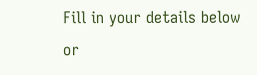Fill in your details below or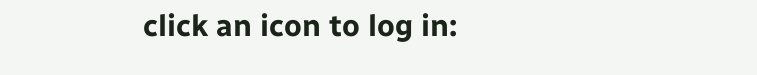click an icon to log in: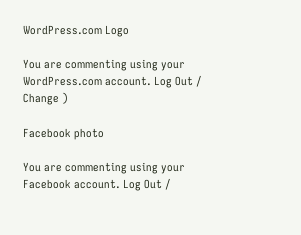WordPress.com Logo

You are commenting using your WordPress.com account. Log Out /  Change )

Facebook photo

You are commenting using your Facebook account. Log Out /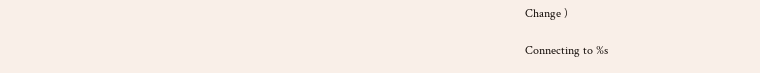Change )

Connecting to %s